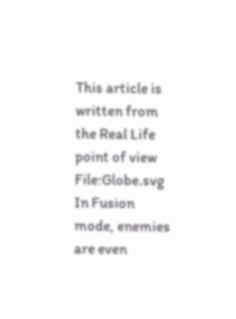This article is written from the Real Life point of view File:Globe.svg
In Fusion mode, enemies are even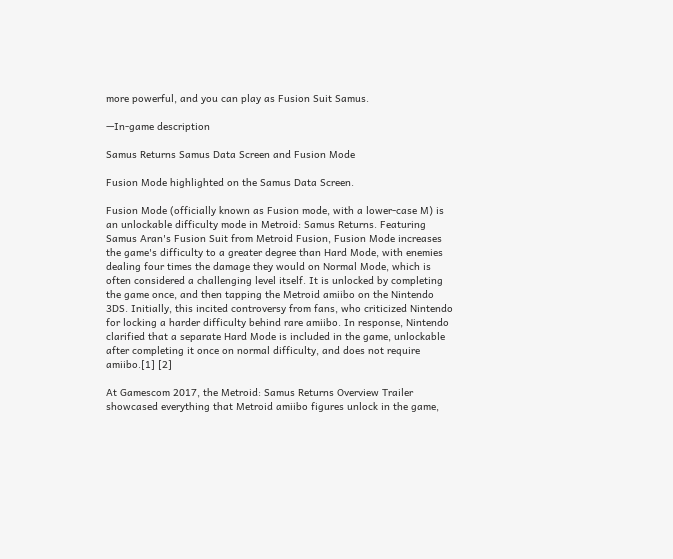more powerful, and you can play as Fusion Suit Samus.

—In-game description

Samus Returns Samus Data Screen and Fusion Mode

Fusion Mode highlighted on the Samus Data Screen.

Fusion Mode (officially known as Fusion mode, with a lower-case M) is an unlockable difficulty mode in Metroid: Samus Returns. Featuring Samus Aran's Fusion Suit from Metroid Fusion, Fusion Mode increases the game's difficulty to a greater degree than Hard Mode, with enemies dealing four times the damage they would on Normal Mode, which is often considered a challenging level itself. It is unlocked by completing the game once, and then tapping the Metroid amiibo on the Nintendo 3DS. Initially, this incited controversy from fans, who criticized Nintendo for locking a harder difficulty behind rare amiibo. In response, Nintendo clarified that a separate Hard Mode is included in the game, unlockable after completing it once on normal difficulty, and does not require amiibo.[1] [2]

At Gamescom 2017, the Metroid: Samus Returns Overview Trailer showcased everything that Metroid amiibo figures unlock in the game,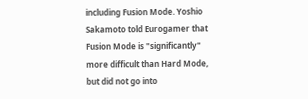including Fusion Mode. Yoshio Sakamoto told Eurogamer that Fusion Mode is "significantly" more difficult than Hard Mode, but did not go into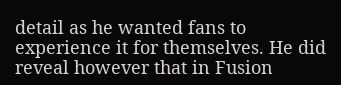detail as he wanted fans to experience it for themselves. He did reveal however that in Fusion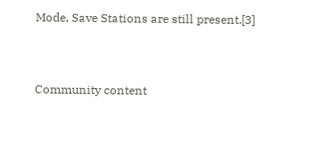Mode, Save Stations are still present.[3]


Community content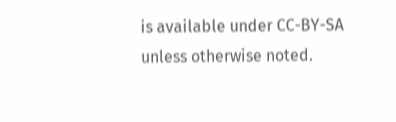is available under CC-BY-SA unless otherwise noted.